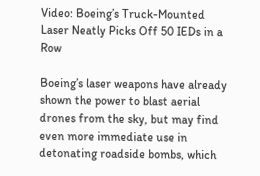Video: Boeing’s Truck-Mounted Laser Neatly Picks Off 50 IEDs in a Row

Boeing’s laser weapons have already shown the power to blast aerial drones from the sky, but may find even more immediate use in detonating roadside bombs, which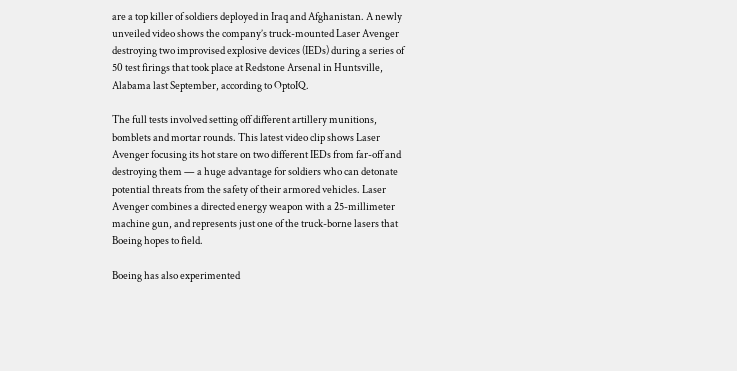are a top killer of soldiers deployed in Iraq and Afghanistan. A newly unveiled video shows the company’s truck-mounted Laser Avenger destroying two improvised explosive devices (IEDs) during a series of 50 test firings that took place at Redstone Arsenal in Huntsville, Alabama last September, according to OptoIQ.

The full tests involved setting off different artillery munitions, bomblets and mortar rounds. This latest video clip shows Laser Avenger focusing its hot stare on two different IEDs from far-off and destroying them — a huge advantage for soldiers who can detonate potential threats from the safety of their armored vehicles. Laser Avenger combines a directed energy weapon with a 25-millimeter machine gun, and represents just one of the truck-borne lasers that Boeing hopes to field.

Boeing has also experimented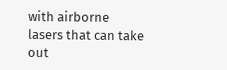with airborne lasers that can take out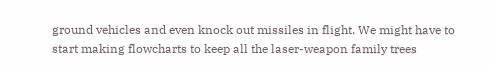ground vehicles and even knock out missiles in flight. We might have to start making flowcharts to keep all the laser-weapon family trees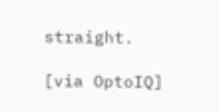straight.

[via OptoIQ]